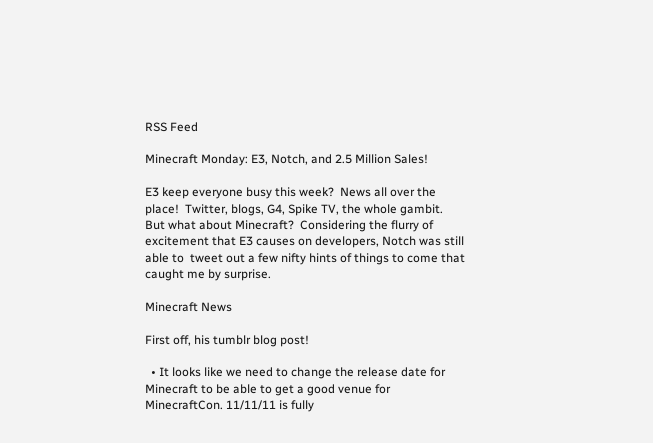RSS Feed

Minecraft Monday: E3, Notch, and 2.5 Million Sales!

E3 keep everyone busy this week?  News all over the place!  Twitter, blogs, G4, Spike TV, the whole gambit.  But what about Minecraft?  Considering the flurry of excitement that E3 causes on developers, Notch was still able to  tweet out a few nifty hints of things to come that caught me by surprise.

Minecraft News

First off, his tumblr blog post!

  • It looks like we need to change the release date for Minecraft to be able to get a good venue for MinecraftCon. 11/11/11 is fully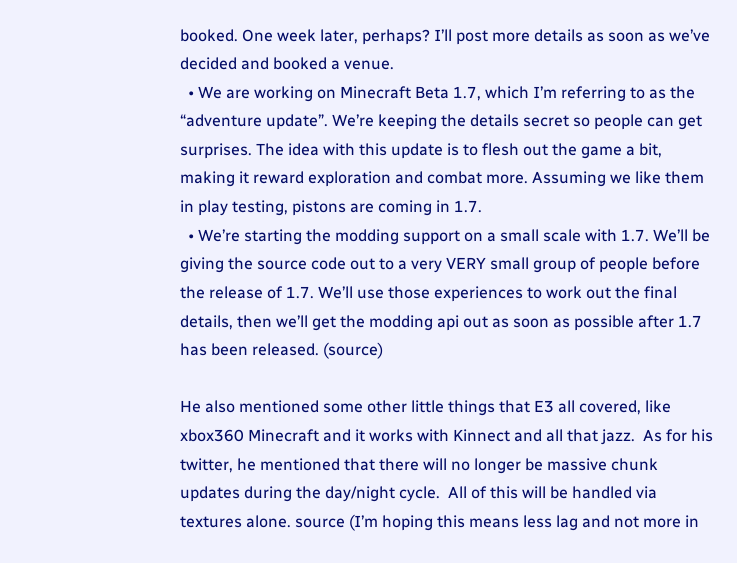booked. One week later, perhaps? I’ll post more details as soon as we’ve decided and booked a venue.
  • We are working on Minecraft Beta 1.7, which I’m referring to as the “adventure update”. We’re keeping the details secret so people can get surprises. The idea with this update is to flesh out the game a bit, making it reward exploration and combat more. Assuming we like them in play testing, pistons are coming in 1.7.
  • We’re starting the modding support on a small scale with 1.7. We’ll be giving the source code out to a very VERY small group of people before the release of 1.7. We’ll use those experiences to work out the final details, then we’ll get the modding api out as soon as possible after 1.7 has been released. (source)

He also mentioned some other little things that E3 all covered, like xbox360 Minecraft and it works with Kinnect and all that jazz.  As for his twitter, he mentioned that there will no longer be massive chunk updates during the day/night cycle.  All of this will be handled via textures alone. source (I’m hoping this means less lag and not more in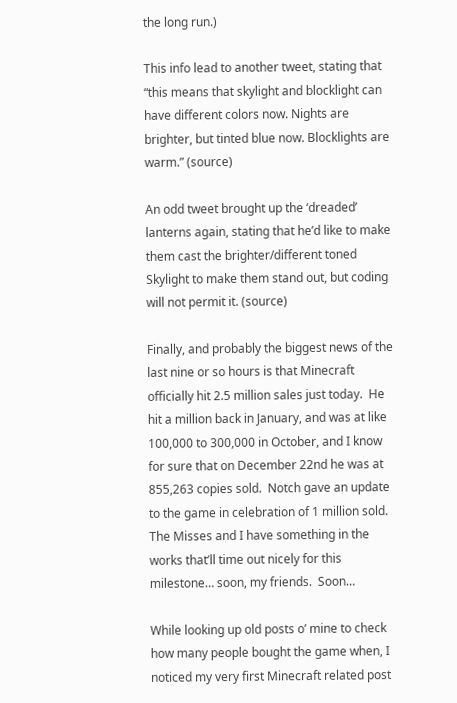the long run.)

This info lead to another tweet, stating that “this means that skylight and blocklight can have different colors now. Nights are brighter, but tinted blue now. Blocklights are warm.” (source)

An odd tweet brought up the ‘dreaded’ lanterns again, stating that he’d like to make them cast the brighter/different toned Skylight to make them stand out, but coding will not permit it. (source)

Finally, and probably the biggest news of the last nine or so hours is that Minecraft officially hit 2.5 million sales just today.  He hit a million back in January, and was at like 100,000 to 300,000 in October, and I know for sure that on December 22nd he was at 855,263 copies sold.  Notch gave an update to the game in celebration of 1 million sold.  The Misses and I have something in the works that’ll time out nicely for this milestone… soon, my friends.  Soon…

While looking up old posts o’ mine to check how many people bought the game when, I noticed my very first Minecraft related post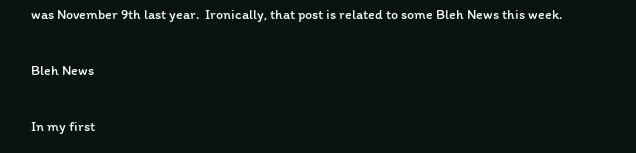was November 9th last year.  Ironically, that post is related to some Bleh News this week.

Bleh News

In my first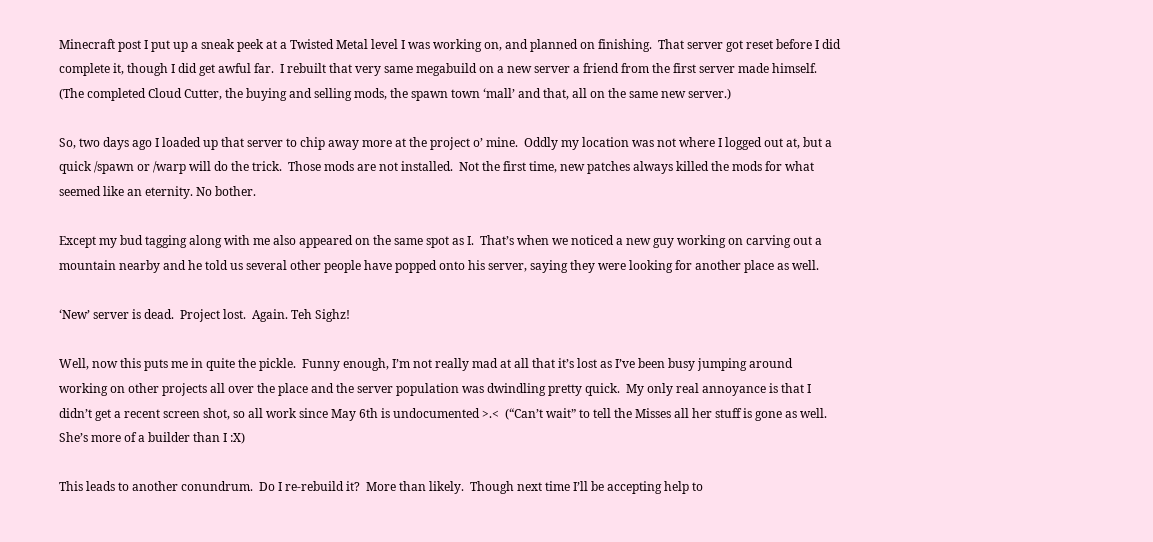Minecraft post I put up a sneak peek at a Twisted Metal level I was working on, and planned on finishing.  That server got reset before I did complete it, though I did get awful far.  I rebuilt that very same megabuild on a new server a friend from the first server made himself.  (The completed Cloud Cutter, the buying and selling mods, the spawn town ‘mall’ and that, all on the same new server.)

So, two days ago I loaded up that server to chip away more at the project o’ mine.  Oddly my location was not where I logged out at, but a quick /spawn or /warp will do the trick.  Those mods are not installed.  Not the first time, new patches always killed the mods for what seemed like an eternity. No bother.

Except my bud tagging along with me also appeared on the same spot as I.  That’s when we noticed a new guy working on carving out a mountain nearby and he told us several other people have popped onto his server, saying they were looking for another place as well.

‘New’ server is dead.  Project lost.  Again. Teh Sighz!

Well, now this puts me in quite the pickle.  Funny enough, I’m not really mad at all that it’s lost as I’ve been busy jumping around working on other projects all over the place and the server population was dwindling pretty quick.  My only real annoyance is that I didn’t get a recent screen shot, so all work since May 6th is undocumented >.<  (“Can’t wait” to tell the Misses all her stuff is gone as well.  She’s more of a builder than I :X)

This leads to another conundrum.  Do I re-rebuild it?  More than likely.  Though next time I’ll be accepting help to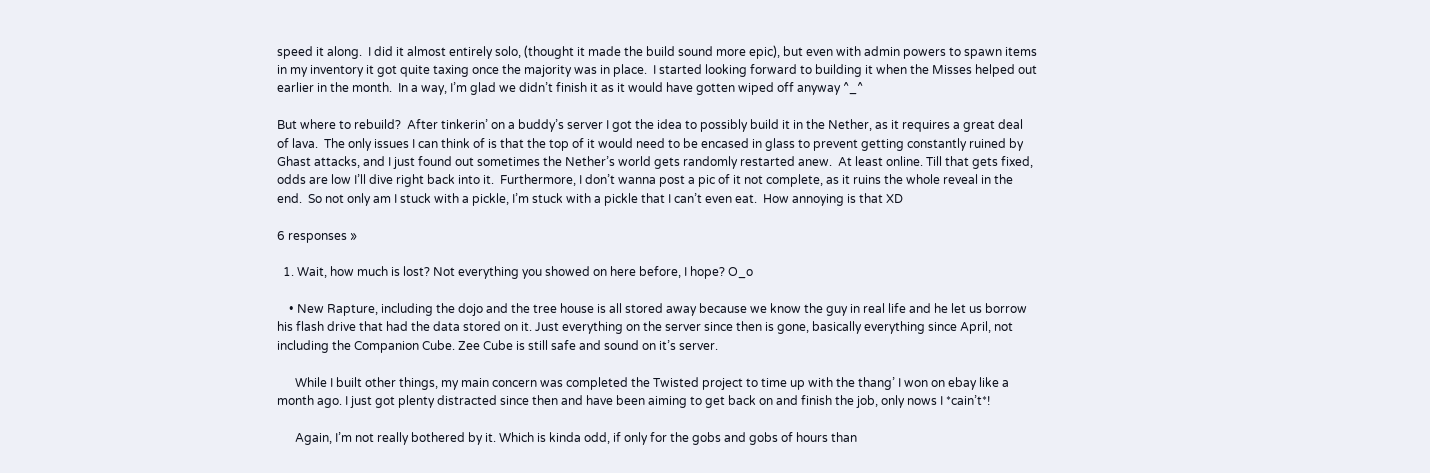speed it along.  I did it almost entirely solo, (thought it made the build sound more epic), but even with admin powers to spawn items in my inventory it got quite taxing once the majority was in place.  I started looking forward to building it when the Misses helped out earlier in the month.  In a way, I’m glad we didn’t finish it as it would have gotten wiped off anyway ^_^

But where to rebuild?  After tinkerin’ on a buddy’s server I got the idea to possibly build it in the Nether, as it requires a great deal of lava.  The only issues I can think of is that the top of it would need to be encased in glass to prevent getting constantly ruined by Ghast attacks, and I just found out sometimes the Nether’s world gets randomly restarted anew.  At least online. Till that gets fixed, odds are low I’ll dive right back into it.  Furthermore, I don’t wanna post a pic of it not complete, as it ruins the whole reveal in the end.  So not only am I stuck with a pickle, I’m stuck with a pickle that I can’t even eat.  How annoying is that XD

6 responses »

  1. Wait, how much is lost? Not everything you showed on here before, I hope? O_o

    • New Rapture, including the dojo and the tree house is all stored away because we know the guy in real life and he let us borrow his flash drive that had the data stored on it. Just everything on the server since then is gone, basically everything since April, not including the Companion Cube. Zee Cube is still safe and sound on it’s server.

      While I built other things, my main concern was completed the Twisted project to time up with the thang’ I won on ebay like a month ago. I just got plenty distracted since then and have been aiming to get back on and finish the job, only nows I *cain’t*!

      Again, I’m not really bothered by it. Which is kinda odd, if only for the gobs and gobs of hours than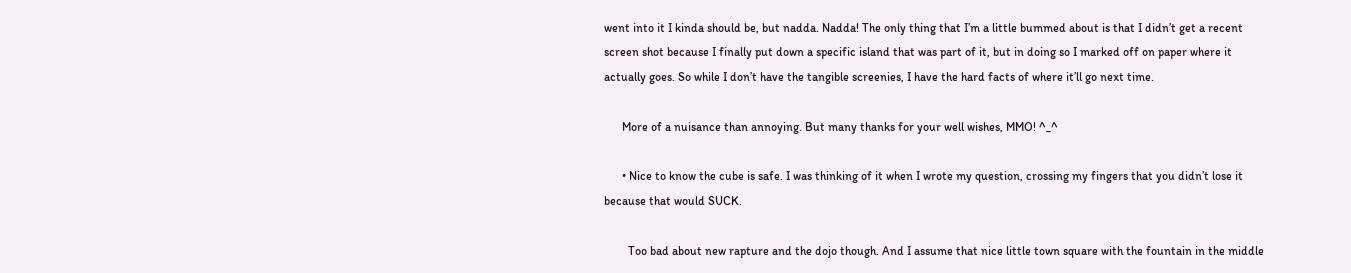went into it I kinda should be, but nadda. Nadda! The only thing that I’m a little bummed about is that I didn’t get a recent screen shot because I finally put down a specific island that was part of it, but in doing so I marked off on paper where it actually goes. So while I don’t have the tangible screenies, I have the hard facts of where it’ll go next time.

      More of a nuisance than annoying. But many thanks for your well wishes, MMO! ^_^

      • Nice to know the cube is safe. I was thinking of it when I wrote my question, crossing my fingers that you didn’t lose it because that would SUCK.

        Too bad about new rapture and the dojo though. And I assume that nice little town square with the fountain in the middle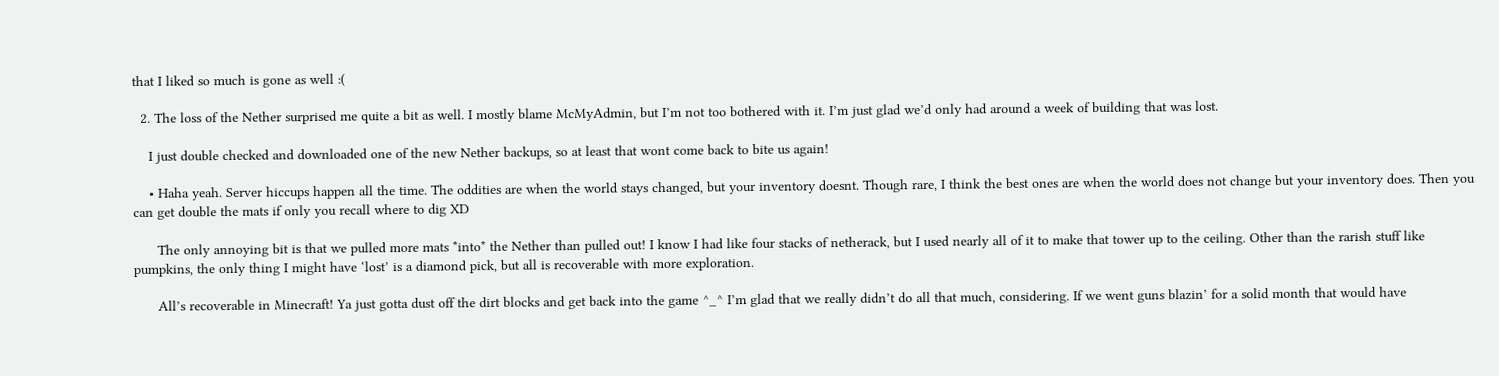that I liked so much is gone as well :(

  2. The loss of the Nether surprised me quite a bit as well. I mostly blame McMyAdmin, but I’m not too bothered with it. I’m just glad we’d only had around a week of building that was lost.

    I just double checked and downloaded one of the new Nether backups, so at least that wont come back to bite us again!

    • Haha yeah. Server hiccups happen all the time. The oddities are when the world stays changed, but your inventory doesnt. Though rare, I think the best ones are when the world does not change but your inventory does. Then you can get double the mats if only you recall where to dig XD

      The only annoying bit is that we pulled more mats *into* the Nether than pulled out! I know I had like four stacks of netherack, but I used nearly all of it to make that tower up to the ceiling. Other than the rarish stuff like pumpkins, the only thing I might have ‘lost’ is a diamond pick, but all is recoverable with more exploration.

      All’s recoverable in Minecraft! Ya just gotta dust off the dirt blocks and get back into the game ^_^ I’m glad that we really didn’t do all that much, considering. If we went guns blazin’ for a solid month that would have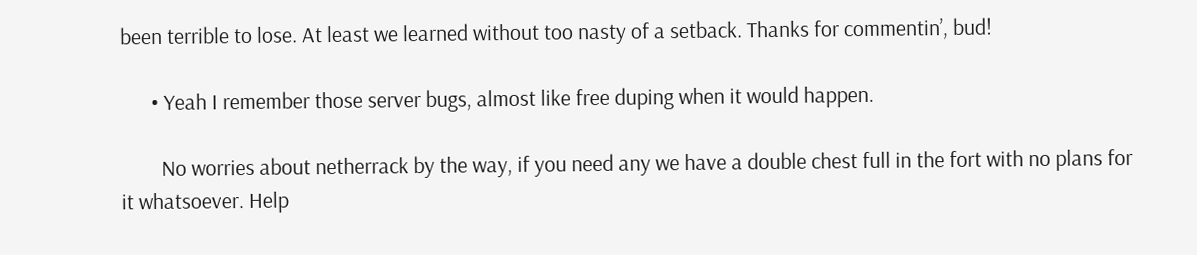been terrible to lose. At least we learned without too nasty of a setback. Thanks for commentin’, bud!

      • Yeah I remember those server bugs, almost like free duping when it would happen.

        No worries about netherrack by the way, if you need any we have a double chest full in the fort with no plans for it whatsoever. Help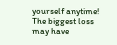yourself anytime! The biggest loss may have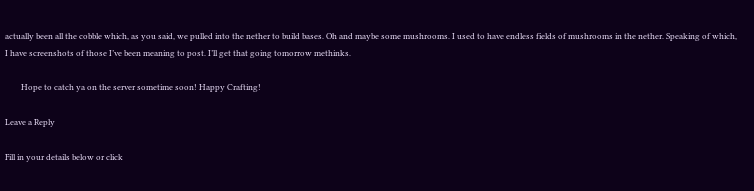actually been all the cobble which, as you said, we pulled into the nether to build bases. Oh and maybe some mushrooms. I used to have endless fields of mushrooms in the nether. Speaking of which, I have screenshots of those I’ve been meaning to post. I’ll get that going tomorrow methinks.

        Hope to catch ya on the server sometime soon! Happy Crafting!

Leave a Reply

Fill in your details below or click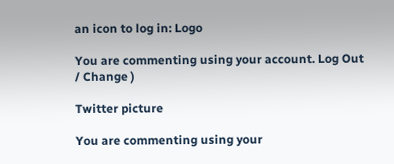an icon to log in: Logo

You are commenting using your account. Log Out / Change )

Twitter picture

You are commenting using your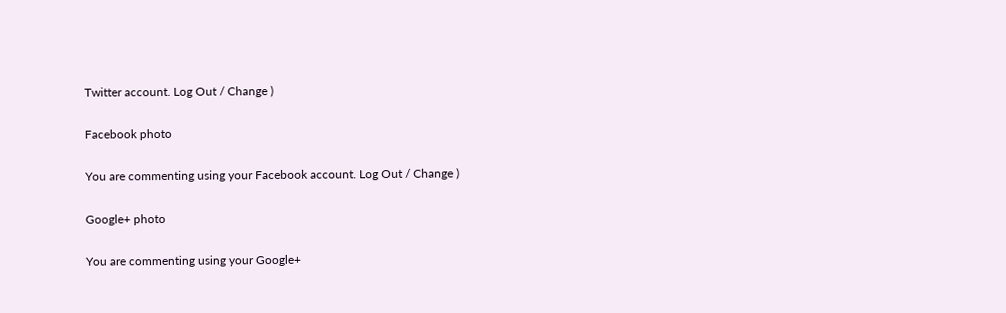Twitter account. Log Out / Change )

Facebook photo

You are commenting using your Facebook account. Log Out / Change )

Google+ photo

You are commenting using your Google+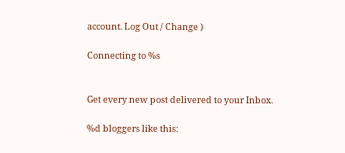account. Log Out / Change )

Connecting to %s


Get every new post delivered to your Inbox.

%d bloggers like this: